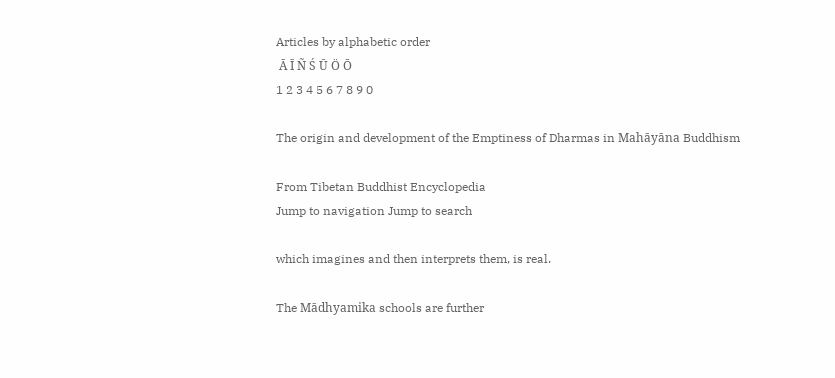Articles by alphabetic order
 Ā Ī Ñ Ś Ū Ö Ō
1 2 3 4 5 6 7 8 9 0

The origin and development of the Emptiness of Dharmas in Mahāyāna Buddhism

From Tibetan Buddhist Encyclopedia
Jump to navigation Jump to search

which imagines and then interprets them, is real.

The Mādhyamika schools are further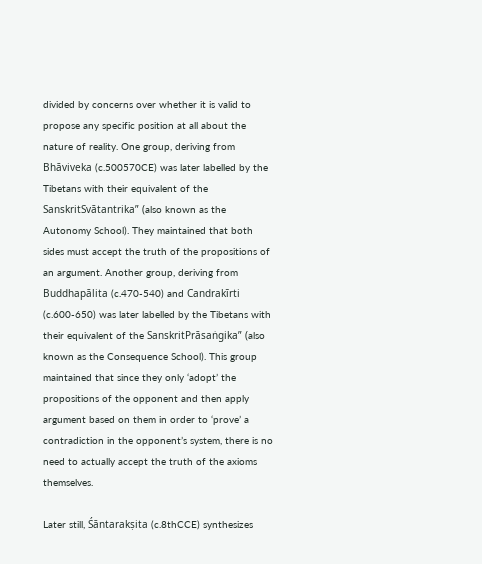divided by concerns over whether it is valid to propose any specific position at all about the nature of reality. One group, deriving from Bhāviveka (c.500570CE) was later labelled by the Tibetans with their equivalent of the SanskritSvātantrika” (also known as the Autonomy School). They maintained that both sides must accept the truth of the propositions of an argument. Another group, deriving from Buddhapālita (c.470-540) and Candrakīrti (c.600-650) was later labelled by the Tibetans with their equivalent of the SanskritPrāsaṅgika” (also known as the Consequence School). This group maintained that since they only ‘adopt’ the propositions of the opponent and then apply argument based on them in order to ‘prove’ a contradiction in the opponent’s system, there is no need to actually accept the truth of the axioms themselves.

Later still, Śāntarakṣita (c.8thCCE) synthesizes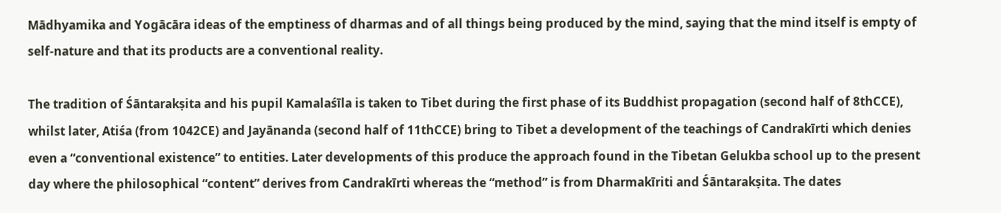Mādhyamika and Yogācāra ideas of the emptiness of dharmas and of all things being produced by the mind, saying that the mind itself is empty of self-nature and that its products are a conventional reality.

The tradition of Śāntarakṣita and his pupil Kamalaśīla is taken to Tibet during the first phase of its Buddhist propagation (second half of 8thCCE), whilst later, Atiśa (from 1042CE) and Jayānanda (second half of 11thCCE) bring to Tibet a development of the teachings of Candrakīrti which denies even a “conventional existence” to entities. Later developments of this produce the approach found in the Tibetan Gelukba school up to the present day where the philosophical “content” derives from Candrakīrti whereas the “method” is from Dharmakīriti and Śāntarakṣita. The dates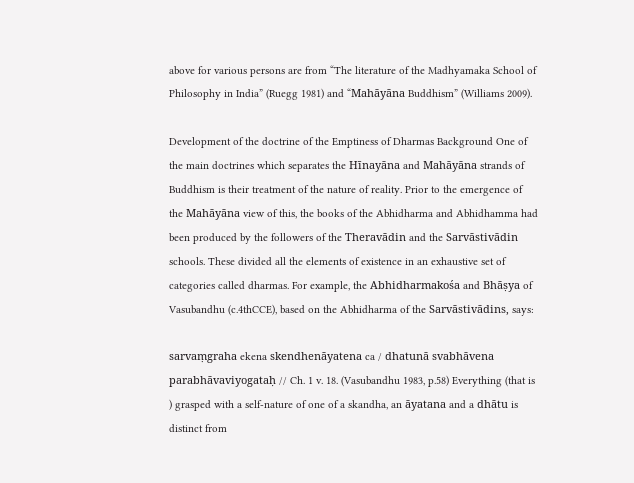above for various persons are from “The literature of the Madhyamaka School of Philosophy in India” (Ruegg 1981) and “Mahāyāna Buddhism” (Williams 2009).

Development of the doctrine of the Emptiness of Dharmas Background One of the main doctrines which separates the Hīnayāna and Mahāyāna strands of Buddhism is their treatment of the nature of reality. Prior to the emergence of the Mahāyāna view of this, the books of the Abhidharma and Abhidhamma had been produced by the followers of the Theravādin and the Sarvāstivādin schools. These divided all the elements of existence in an exhaustive set of categories called dharmas. For example, the Abhidharmakośa and Bhāṣya of Vasubandhu (c.4thCCE), based on the Abhidharma of the Sarvāstivādins, says:

sarvaṃgraha ekena skendhenāyatena ca / dhatunā svabhāvena parabhāvaviyogataḥ // Ch. 1 v. 18. (Vasubandhu 1983, p.58) Everything (that is ) grasped with a self-nature of one of a skandha, an āyatana and a dhātu is distinct from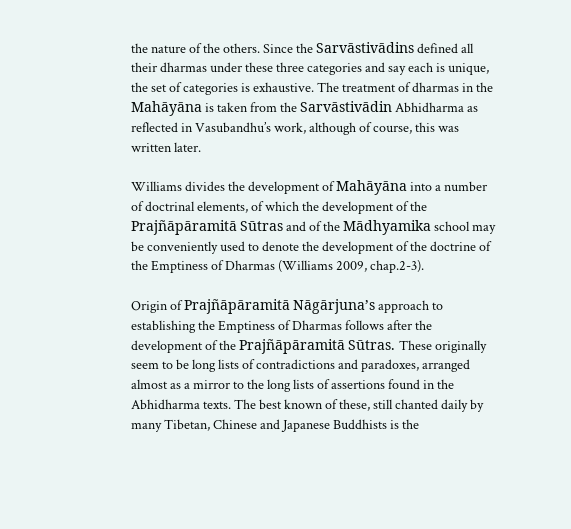the nature of the others. Since the Sarvāstivādins defined all their dharmas under these three categories and say each is unique, the set of categories is exhaustive. The treatment of dharmas in the Mahāyāna is taken from the Sarvāstivādin Abhidharma as reflected in Vasubandhu’s work, although of course, this was written later.

Williams divides the development of Mahāyāna into a number of doctrinal elements, of which the development of the Prajñāpāramitā Sūtras and of the Mādhyamika school may be conveniently used to denote the development of the doctrine of the Emptiness of Dharmas (Williams 2009, chap.2-3).

Origin of Prajñāpāramitā Nāgārjuna’s approach to establishing the Emptiness of Dharmas follows after the development of the Prajñāpāramitā Sūtras. These originally seem to be long lists of contradictions and paradoxes, arranged almost as a mirror to the long lists of assertions found in the Abhidharma texts. The best known of these, still chanted daily by many Tibetan, Chinese and Japanese Buddhists is the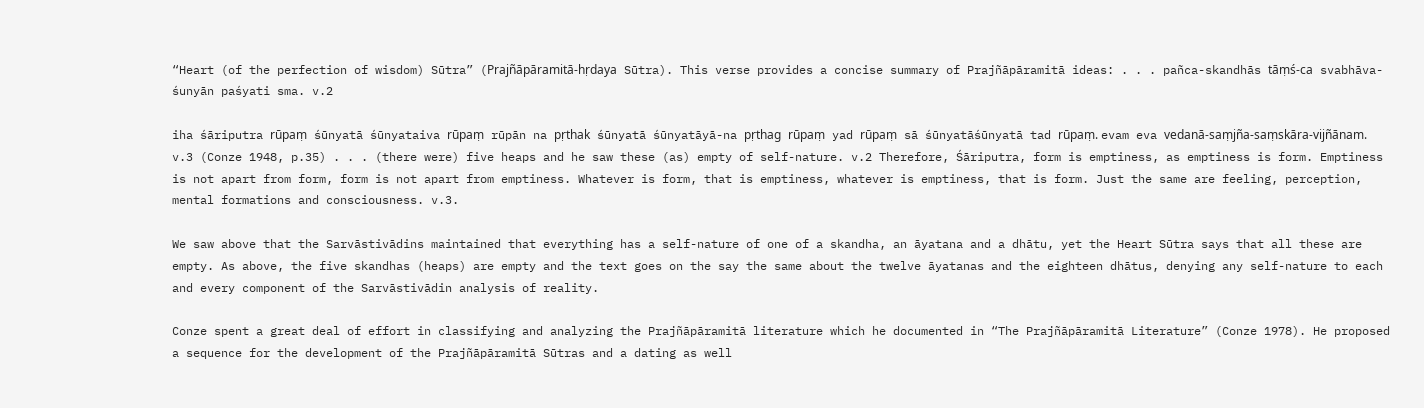“Heart (of the perfection of wisdom) Sūtra” (Prajñāpāramitā-hṛdaya Sūtra). This verse provides a concise summary of Prajñāpāramitā ideas: . . . pañca-skandhās tāṃś-ca svabhāva-śunyān paśyati sma. v.2

iha śāriputra rūpaṃ śūnyatā śūnyataiva rūpaṃ rūpān na pṛthak śūnyatā śūnyatāyā-na pṛthag rūpaṃ yad rūpaṃ sā śūnyatāśūnyatā tad rūpaṃ. evam eva vedanā-saṃjña-saṃskāra-vijñānam. v.3 (Conze 1948, p.35) . . . (there were) five heaps and he saw these (as) empty of self-nature. v.2 Therefore, Śāriputra, form is emptiness, as emptiness is form. Emptiness is not apart from form, form is not apart from emptiness. Whatever is form, that is emptiness, whatever is emptiness, that is form. Just the same are feeling, perception, mental formations and consciousness. v.3.

We saw above that the Sarvāstivādins maintained that everything has a self-nature of one of a skandha, an āyatana and a dhātu, yet the Heart Sūtra says that all these are empty. As above, the five skandhas (heaps) are empty and the text goes on the say the same about the twelve āyatanas and the eighteen dhātus, denying any self-nature to each and every component of the Sarvāstivādin analysis of reality.

Conze spent a great deal of effort in classifying and analyzing the Prajñāpāramitā literature which he documented in “The Prajñāpāramitā Literature” (Conze 1978). He proposed a sequence for the development of the Prajñāpāramitā Sūtras and a dating as well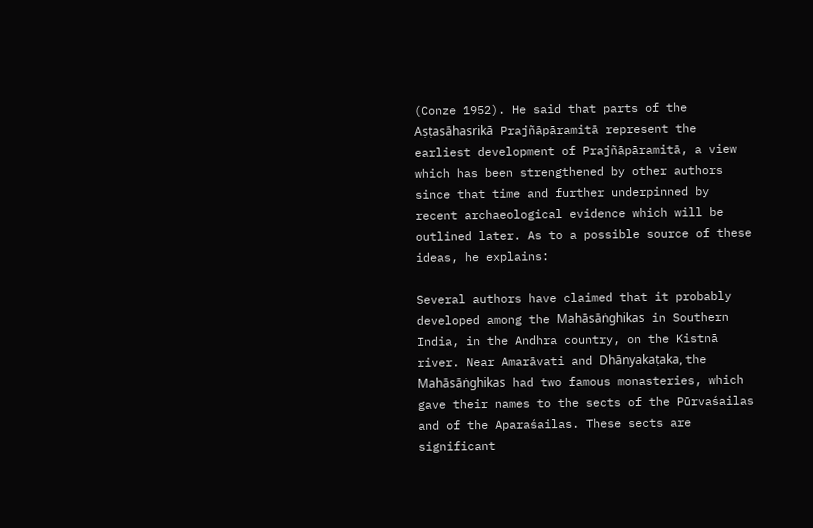(Conze 1952). He said that parts of the Aṣṭasāhasrikā Prajñāpāramitā represent the earliest development of Prajñāpāramitā, a view which has been strengthened by other authors since that time and further underpinned by recent archaeological evidence which will be outlined later. As to a possible source of these ideas, he explains:

Several authors have claimed that it probably developed among the Mahāsāṅghikas in Southern India, in the Andhra country, on the Kistnā river. Near Amarāvati and Dhānyakaṭaka, the Mahāsāṅghikas had two famous monasteries, which gave their names to the sects of the Pūrvaśailas and of the Aparaśailas. These sects are significant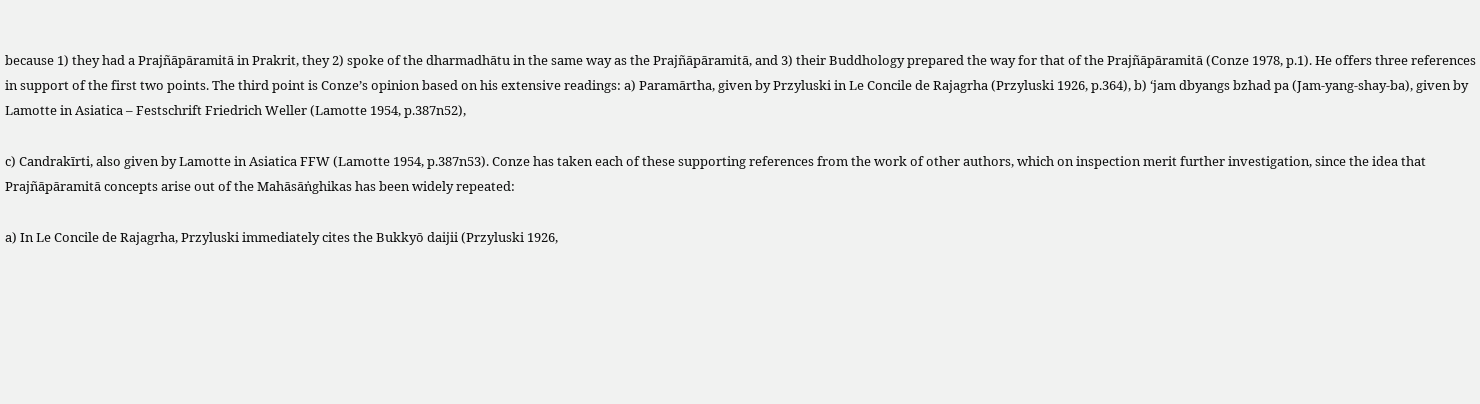because 1) they had a Prajñāpāramitā in Prakrit, they 2) spoke of the dharmadhātu in the same way as the Prajñāpāramitā, and 3) their Buddhology prepared the way for that of the Prajñāpāramitā (Conze 1978, p.1). He offers three references in support of the first two points. The third point is Conze’s opinion based on his extensive readings: a) Paramārtha, given by Przyluski in Le Concile de Rajagrha (Przyluski 1926, p.364), b) ‘jam dbyangs bzhad pa (Jam-yang-shay-ba), given by Lamotte in Asiatica – Festschrift Friedrich Weller (Lamotte 1954, p.387n52),

c) Candrakīrti, also given by Lamotte in Asiatica FFW (Lamotte 1954, p.387n53). Conze has taken each of these supporting references from the work of other authors, which on inspection merit further investigation, since the idea that Prajñāpāramitā concepts arise out of the Mahāsāṅghikas has been widely repeated:

a) In Le Concile de Rajagrha, Przyluski immediately cites the Bukkyō daijii (Przyluski 1926,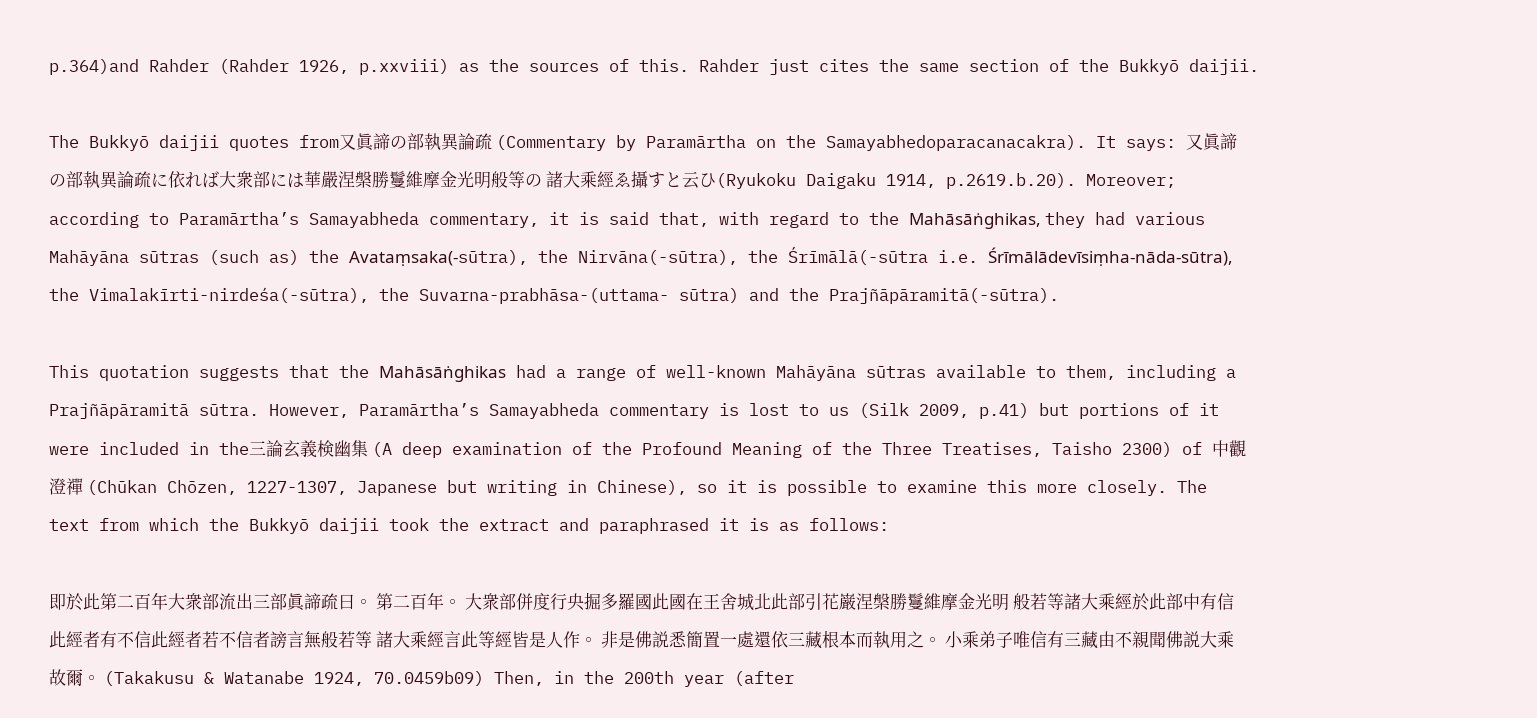p.364)and Rahder (Rahder 1926, p.xxviii) as the sources of this. Rahder just cites the same section of the Bukkyō daijii.

The Bukkyō daijii quotes from又眞諦の部執異論疏 (Commentary by Paramārtha on the Samayabhedoparacanacakra). It says: 又眞諦の部執異論疏に依れば大衆部には華嚴涅槃勝鬘維摩金光明般等の 諸大乘經ゑ攝すと云ひ(Ryukoku Daigaku 1914, p.2619.b.20). Moreover; according to Paramārtha’s Samayabheda commentary, it is said that, with regard to the Mahāsāṅghikas, they had various Mahāyāna sūtras (such as) the Avataṃsaka(-sūtra), the Nirvāna(-sūtra), the Śrīmālā(-sūtra i.e. Śrīmālādevīsiṃha-nāda-sūtra), the Vimalakīrti-nirdeśa(-sūtra), the Suvarna-prabhāsa-(uttama- sūtra) and the Prajñāpāramitā(-sūtra).

This quotation suggests that the Mahāsāṅghikas had a range of well-known Mahāyāna sūtras available to them, including a Prajñāpāramitā sūtra. However, Paramārtha’s Samayabheda commentary is lost to us (Silk 2009, p.41) but portions of it were included in the三論玄義検幽集 (A deep examination of the Profound Meaning of the Three Treatises, Taisho 2300) of 中觀澄禪 (Chūkan Chōzen, 1227-1307, Japanese but writing in Chinese), so it is possible to examine this more closely. The text from which the Bukkyō daijii took the extract and paraphrased it is as follows:

即於此第二百年大衆部流出三部眞諦疏曰。 第二百年。 大衆部併度行央掘多羅國此國在王舍城北此部引花巌涅槃勝鬘維摩金光明 般若等諸大乘經於此部中有信此經者有不信此經者若不信者謗言無般若等 諸大乘經言此等經皆是人作。 非是佛説悉簡置一處還依三藏根本而執用之。 小乘弟子唯信有三藏由不親聞佛説大乘故爾。 (Takakusu & Watanabe 1924, 70.0459b09) Then, in the 200th year (after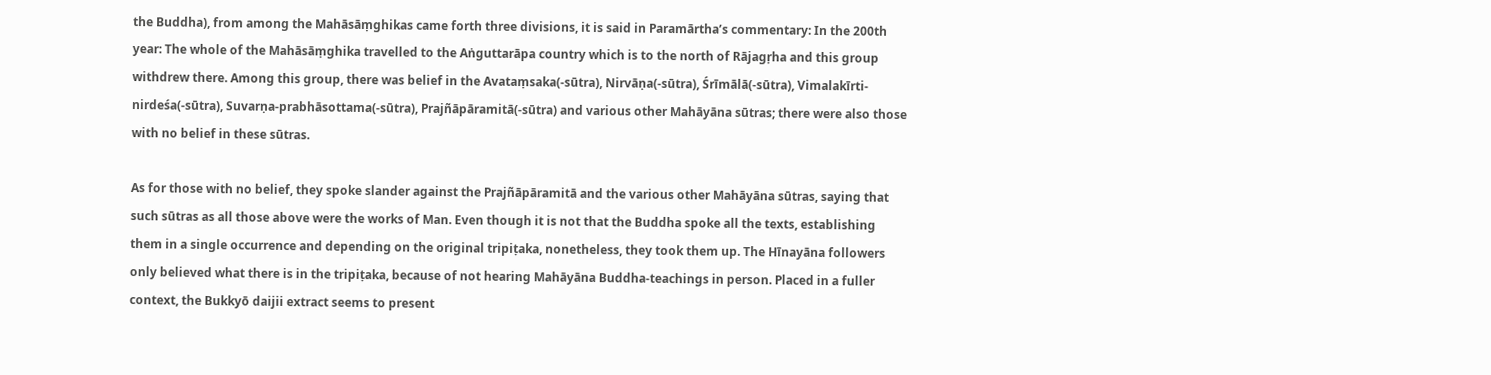the Buddha), from among the Mahāsāṃghikas came forth three divisions, it is said in Paramārtha’s commentary: In the 200th year: The whole of the Mahāsāṃghika travelled to the Aṅguttarāpa country which is to the north of Rājagṛha and this group withdrew there. Among this group, there was belief in the Avataṃsaka(-sūtra), Nirvāṇa(-sūtra), Śrīmālā(-sūtra), Vimalakīrti-nirdeśa(-sūtra), Suvarṇa-prabhāsottama(-sūtra), Prajñāpāramitā(-sūtra) and various other Mahāyāna sūtras; there were also those with no belief in these sūtras.

As for those with no belief, they spoke slander against the Prajñāpāramitā and the various other Mahāyāna sūtras, saying that such sūtras as all those above were the works of Man. Even though it is not that the Buddha spoke all the texts, establishing them in a single occurrence and depending on the original tripiṭaka, nonetheless, they took them up. The Hīnayāna followers only believed what there is in the tripiṭaka, because of not hearing Mahāyāna Buddha-teachings in person. Placed in a fuller context, the Bukkyō daijii extract seems to present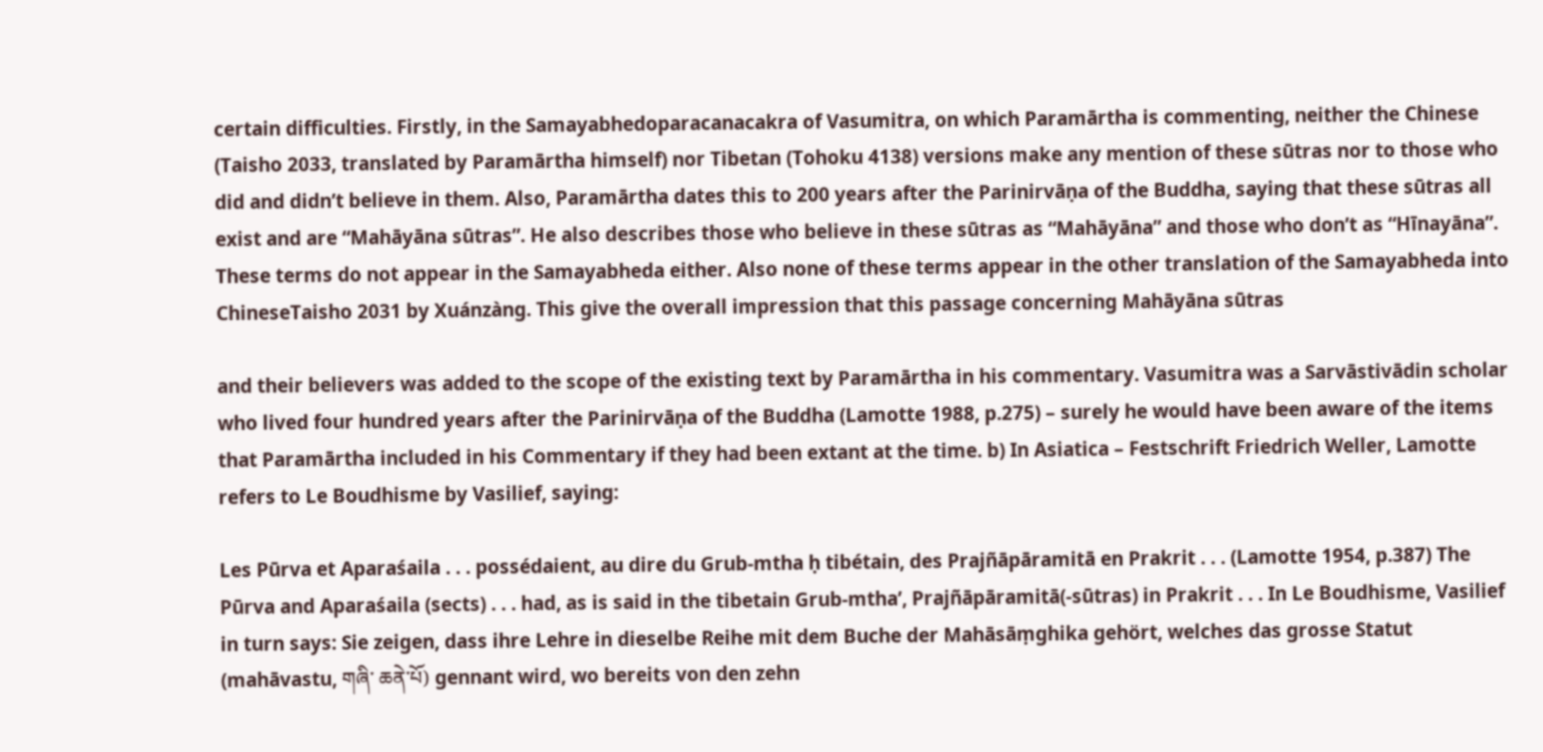certain difficulties. Firstly, in the Samayabhedoparacanacakra of Vasumitra, on which Paramārtha is commenting, neither the Chinese (Taisho 2033, translated by Paramārtha himself) nor Tibetan (Tohoku 4138) versions make any mention of these sūtras nor to those who did and didn’t believe in them. Also, Paramārtha dates this to 200 years after the Parinirvāṇa of the Buddha, saying that these sūtras all exist and are “Mahāyāna sūtras”. He also describes those who believe in these sūtras as “Mahāyāna” and those who don’t as “Hīnayāna”. These terms do not appear in the Samayabheda either. Also none of these terms appear in the other translation of the Samayabheda into ChineseTaisho 2031 by Xuánzàng. This give the overall impression that this passage concerning Mahāyāna sūtras

and their believers was added to the scope of the existing text by Paramārtha in his commentary. Vasumitra was a Sarvāstivādin scholar who lived four hundred years after the Parinirvāṇa of the Buddha (Lamotte 1988, p.275) – surely he would have been aware of the items that Paramārtha included in his Commentary if they had been extant at the time. b) In Asiatica – Festschrift Friedrich Weller, Lamotte refers to Le Boudhisme by Vasilief, saying:

Les Pūrva et Aparaśaila . . . possédaient, au dire du Grub-mtha ḥ tibétain, des Prajñāpāramitā en Prakrit . . . (Lamotte 1954, p.387) The Pūrva and Aparaśaila (sects) . . . had, as is said in the tibetain Grub-mtha’, Prajñāpāramitā(-sūtras) in Prakrit . . . In Le Boudhisme, Vasilief in turn says: Sie zeigen, dass ihre Lehre in dieselbe Reihe mit dem Buche der Mahāsāṃghika gehört, welches das grosse Statut (mahāvastu, གཞི་ ཆནེ་པོ) gennant wird, wo bereits von den zehn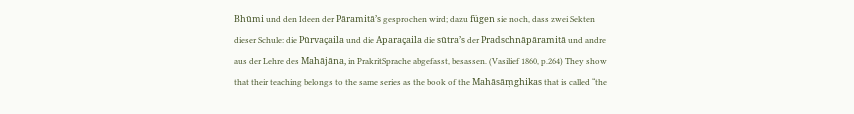Bhūmi und den Ideen der Pāramitā’s gesprochen wird; dazu fügen sie noch, dass zwei Sekten dieser Schule: die Pūrvaçaila und die Aparaçaila die sūtra’s der Pradschnāpāramitā und andre aus der Lehre des Mahājāna, in PrakritSprache abgefasst, besassen. (Vasilief 1860, p.264) They show that their teaching belongs to the same series as the book of the Mahāsāṃghikas that is called “the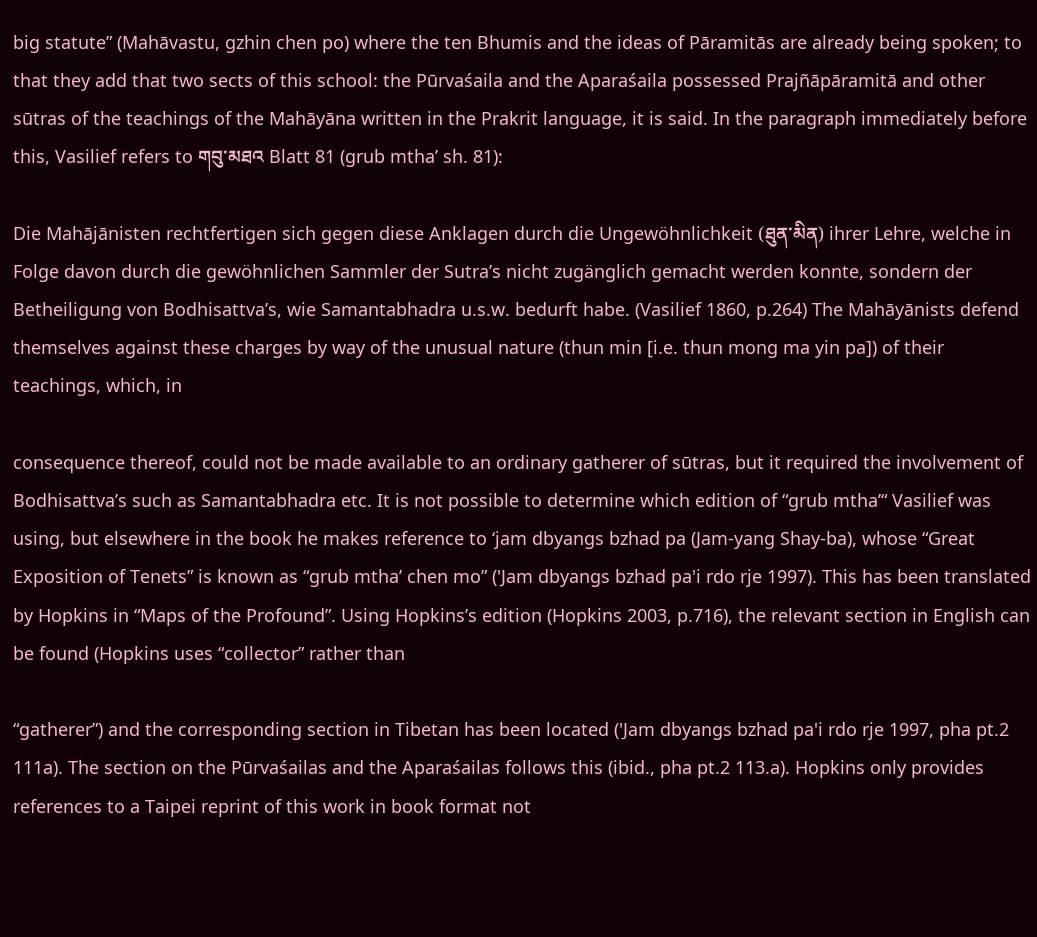big statute” (Mahāvastu, gzhin chen po) where the ten Bhumis and the ideas of Pāramitās are already being spoken; to that they add that two sects of this school: the Pūrvaśaila and the Aparaśaila possessed Prajñāpāramitā and other sūtras of the teachings of the Mahāyāna written in the Prakrit language, it is said. In the paragraph immediately before this, Vasilief refers to གབུ་མཐའ Blatt 81 (grub mtha’ sh. 81):

Die Mahājānisten rechtfertigen sich gegen diese Anklagen durch die Ungewöhnlichkeit (ཐུན་མིན) ihrer Lehre, welche in Folge davon durch die gewöhnlichen Sammler der Sutra’s nicht zugänglich gemacht werden konnte, sondern der Betheiligung von Bodhisattva’s, wie Samantabhadra u.s.w. bedurft habe. (Vasilief 1860, p.264) The Mahāyānists defend themselves against these charges by way of the unusual nature (thun min [i.e. thun mong ma yin pa]) of their teachings, which, in

consequence thereof, could not be made available to an ordinary gatherer of sūtras, but it required the involvement of Bodhisattva’s such as Samantabhadra etc. It is not possible to determine which edition of “grub mtha’“ Vasilief was using, but elsewhere in the book he makes reference to ‘jam dbyangs bzhad pa (Jam-yang Shay-ba), whose “Great Exposition of Tenets” is known as “grub mtha’ chen mo” ('Jam dbyangs bzhad pa'i rdo rje 1997). This has been translated by Hopkins in “Maps of the Profound”. Using Hopkins’s edition (Hopkins 2003, p.716), the relevant section in English can be found (Hopkins uses “collector” rather than

“gatherer”) and the corresponding section in Tibetan has been located ('Jam dbyangs bzhad pa'i rdo rje 1997, pha pt.2 111a). The section on the Pūrvaśailas and the Aparaśailas follows this (ibid., pha pt.2 113.a). Hopkins only provides references to a Taipei reprint of this work in book format not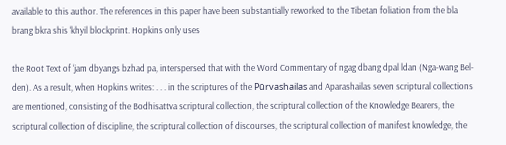available to this author. The references in this paper have been substantially reworked to the Tibetan foliation from the bla brang bkra shis ‘khyil blockprint. Hopkins only uses

the Root Text of ‘jam dbyangs bzhad pa, interspersed that with the Word Commentary of ngag dbang dpal ldan (Nga-wang Bel-den). As a result, when Hopkins writes: . . . in the scriptures of the Pūrvashailas and Aparashailas seven scriptural collections are mentioned, consisting of the Bodhisattva scriptural collection, the scriptural collection of the Knowledge Bearers, the scriptural collection of discipline, the scriptural collection of discourses, the scriptural collection of manifest knowledge, the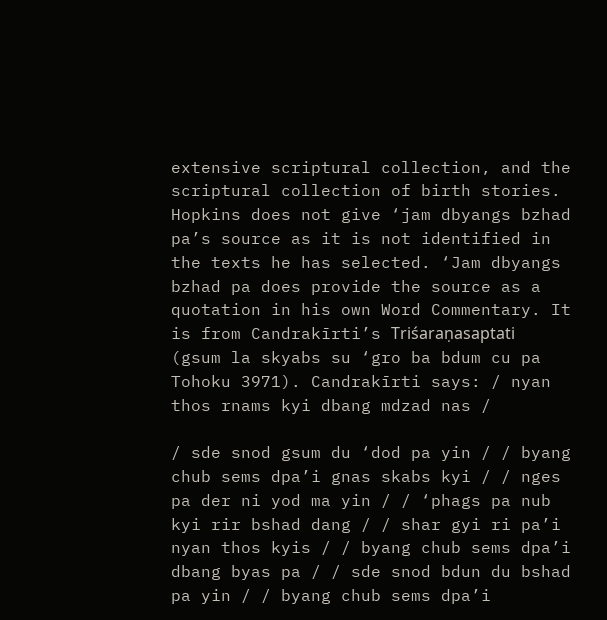extensive scriptural collection, and the scriptural collection of birth stories. Hopkins does not give ‘jam dbyangs bzhad pa’s source as it is not identified in the texts he has selected. ‘Jam dbyangs bzhad pa does provide the source as a quotation in his own Word Commentary. It is from Candrakīrti’s Triśaraṇasaptati (gsum la skyabs su ‘gro ba bdum cu pa Tohoku 3971). Candrakīrti says: / nyan thos rnams kyi dbang mdzad nas /

/ sde snod gsum du ‘dod pa yin / / byang chub sems dpa’i gnas skabs kyi / / nges pa der ni yod ma yin / / ‘phags pa nub kyi rir bshad dang / / shar gyi ri pa’i nyan thos kyis / / byang chub sems dpa’i dbang byas pa / / sde snod bdun du bshad pa yin / / byang chub sems dpa’i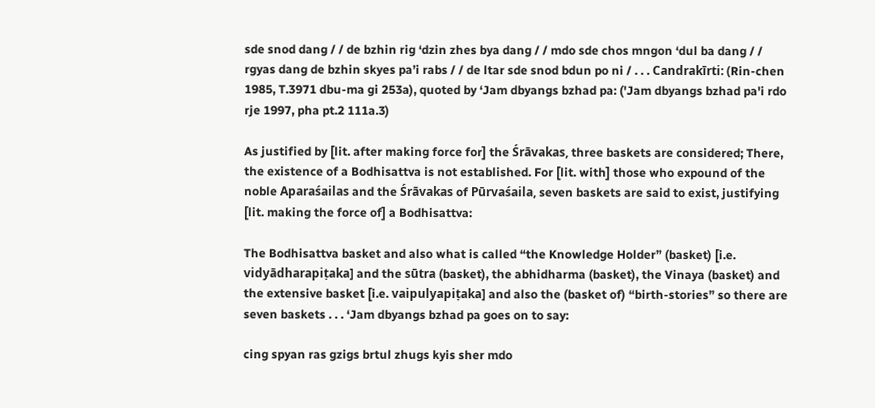sde snod dang / / de bzhin rig ‘dzin zhes bya dang / / mdo sde chos mngon ‘dul ba dang / / rgyas dang de bzhin skyes pa’i rabs / / de ltar sde snod bdun po ni / . . . Candrakīrti: (Rin-chen 1985, T.3971 dbu-ma gi 253a), quoted by ‘Jam dbyangs bzhad pa: ('Jam dbyangs bzhad pa'i rdo rje 1997, pha pt.2 111a.3)

As justified by [lit. after making force for] the Śrāvakas, three baskets are considered; There, the existence of a Bodhisattva is not established. For [lit. with] those who expound of the noble Aparaśailas and the Śrāvakas of Pūrvaśaila, seven baskets are said to exist, justifying [lit. making the force of] a Bodhisattva:

The Bodhisattva basket and also what is called “the Knowledge Holder” (basket) [i.e. vidyādharapiṭaka] and the sūtra (basket), the abhidharma (basket), the Vinaya (basket) and the extensive basket [i.e. vaipulyapiṭaka] and also the (basket of) “birth-stories” so there are seven baskets . . . ‘Jam dbyangs bzhad pa goes on to say:

cing spyan ras gzigs brtul zhugs kyis sher mdo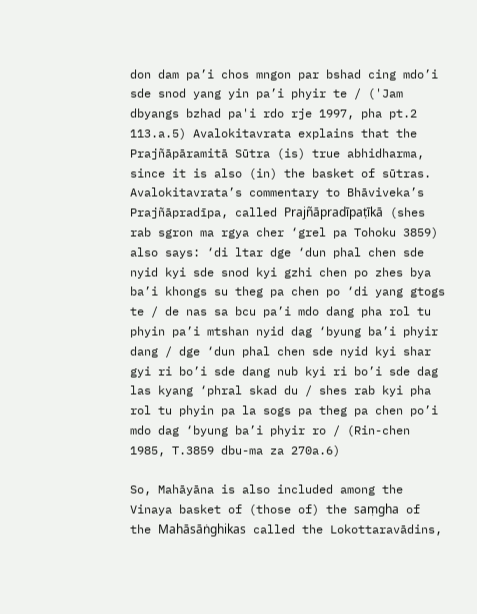don dam pa’i chos mngon par bshad cing mdo’i sde snod yang yin pa’i phyir te / ('Jam dbyangs bzhad pa'i rdo rje 1997, pha pt.2 113.a.5) Avalokitavrata explains that the Prajñāpāramitā Sūtra (is) true abhidharma, since it is also (in) the basket of sūtras. Avalokitavrata’s commentary to Bhāviveka’s Prajñāpradīpa, called Prajñāpradīpaṭīkā (shes rab sgron ma rgya cher ‘grel pa Tohoku 3859) also says: ‘di ltar dge ‘dun phal chen sde nyid kyi sde snod kyi gzhi chen po zhes bya ba’i khongs su theg pa chen po ‘di yang gtogs te / de nas sa bcu pa’i mdo dang pha rol tu phyin pa’i mtshan nyid dag ‘byung ba’i phyir dang / dge ‘dun phal chen sde nyid kyi shar gyi ri bo’i sde dang nub kyi ri bo’i sde dag las kyang ‘phral skad du / shes rab kyi pha rol tu phyin pa la sogs pa theg pa chen po’i mdo dag ‘byung ba’i phyir ro / (Rin-chen 1985, T.3859 dbu-ma za 270a.6)

So, Mahāyāna is also included among the Vinaya basket of (those of) the saṃgha of the Mahāsāṅghikas called the Lokottaravādins,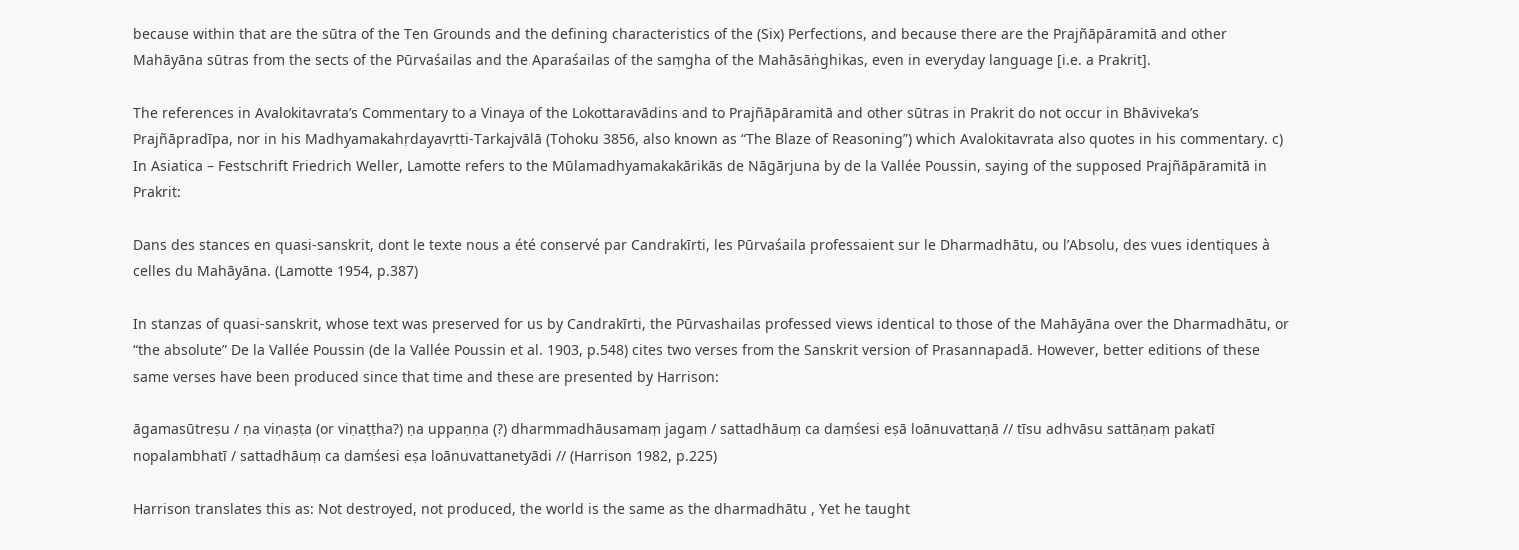because within that are the sūtra of the Ten Grounds and the defining characteristics of the (Six) Perfections, and because there are the Prajñāpāramitā and other Mahāyāna sūtras from the sects of the Pūrvaśailas and the Aparaśailas of the saṃgha of the Mahāsāṅghikas, even in everyday language [i.e. a Prakrit].

The references in Avalokitavrata’s Commentary to a Vinaya of the Lokottaravādins and to Prajñāpāramitā and other sūtras in Prakrit do not occur in Bhāviveka’s Prajñāpradīpa, nor in his Madhyamakahṛdayavṛtti-Tarkajvālā (Tohoku 3856, also known as “The Blaze of Reasoning”) which Avalokitavrata also quotes in his commentary. c) In Asiatica – Festschrift Friedrich Weller, Lamotte refers to the Mūlamadhyamakakārikās de Nāgārjuna by de la Vallée Poussin, saying of the supposed Prajñāpāramitā in Prakrit:

Dans des stances en quasi-sanskrit, dont le texte nous a été conservé par Candrakīrti, les Pūrvaśaila professaient sur le Dharmadhātu, ou l’Absolu, des vues identiques à celles du Mahāyāna. (Lamotte 1954, p.387)

In stanzas of quasi-sanskrit, whose text was preserved for us by Candrakīrti, the Pūrvashailas professed views identical to those of the Mahāyāna over the Dharmadhātu, or “the absolute” De la Vallée Poussin (de la Vallée Poussin et al. 1903, p.548) cites two verses from the Sanskrit version of Prasannapadā. However, better editions of these same verses have been produced since that time and these are presented by Harrison:

āgamasūtreṣu / ṇa viṇaṣṭa (or viṇaṭṭha?) ṇa uppaṇṇa (?) dharmmadhāusamaṃ jagaṃ / sattadhāuṃ ca daṃśesi eṣā loānuvattaṇā // tīsu adhvāsu sattāṇaṃ pakatī nopalambhatī / sattadhāuṃ ca damśesi eṣa loānuvattanetyādi // (Harrison 1982, p.225)

Harrison translates this as: Not destroyed, not produced, the world is the same as the dharmadhātu , Yet he taught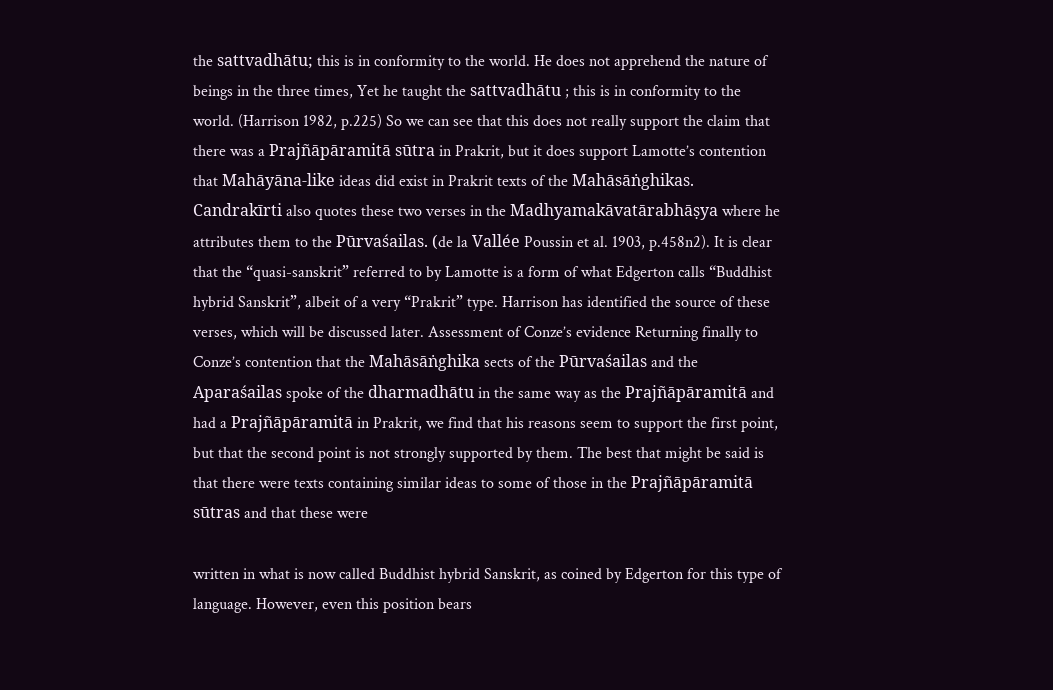the sattvadhātu; this is in conformity to the world. He does not apprehend the nature of beings in the three times, Yet he taught the sattvadhātu ; this is in conformity to the world. (Harrison 1982, p.225) So we can see that this does not really support the claim that there was a Prajñāpāramitā sūtra in Prakrit, but it does support Lamotte’s contention that Mahāyāna-like ideas did exist in Prakrit texts of the Mahāsāṅghikas. Candrakīrti also quotes these two verses in the Madhyamakāvatārabhāṣya where he attributes them to the Pūrvaśailas. (de la Vallée Poussin et al. 1903, p.458n2). It is clear that the “quasi-sanskrit” referred to by Lamotte is a form of what Edgerton calls “Buddhist hybrid Sanskrit”, albeit of a very “Prakrit” type. Harrison has identified the source of these verses, which will be discussed later. Assessment of Conze’s evidence Returning finally to Conze’s contention that the Mahāsāṅghika sects of the Pūrvaśailas and the Aparaśailas spoke of the dharmadhātu in the same way as the Prajñāpāramitā and had a Prajñāpāramitā in Prakrit, we find that his reasons seem to support the first point, but that the second point is not strongly supported by them. The best that might be said is that there were texts containing similar ideas to some of those in the Prajñāpāramitā sūtras and that these were

written in what is now called Buddhist hybrid Sanskrit, as coined by Edgerton for this type of language. However, even this position bears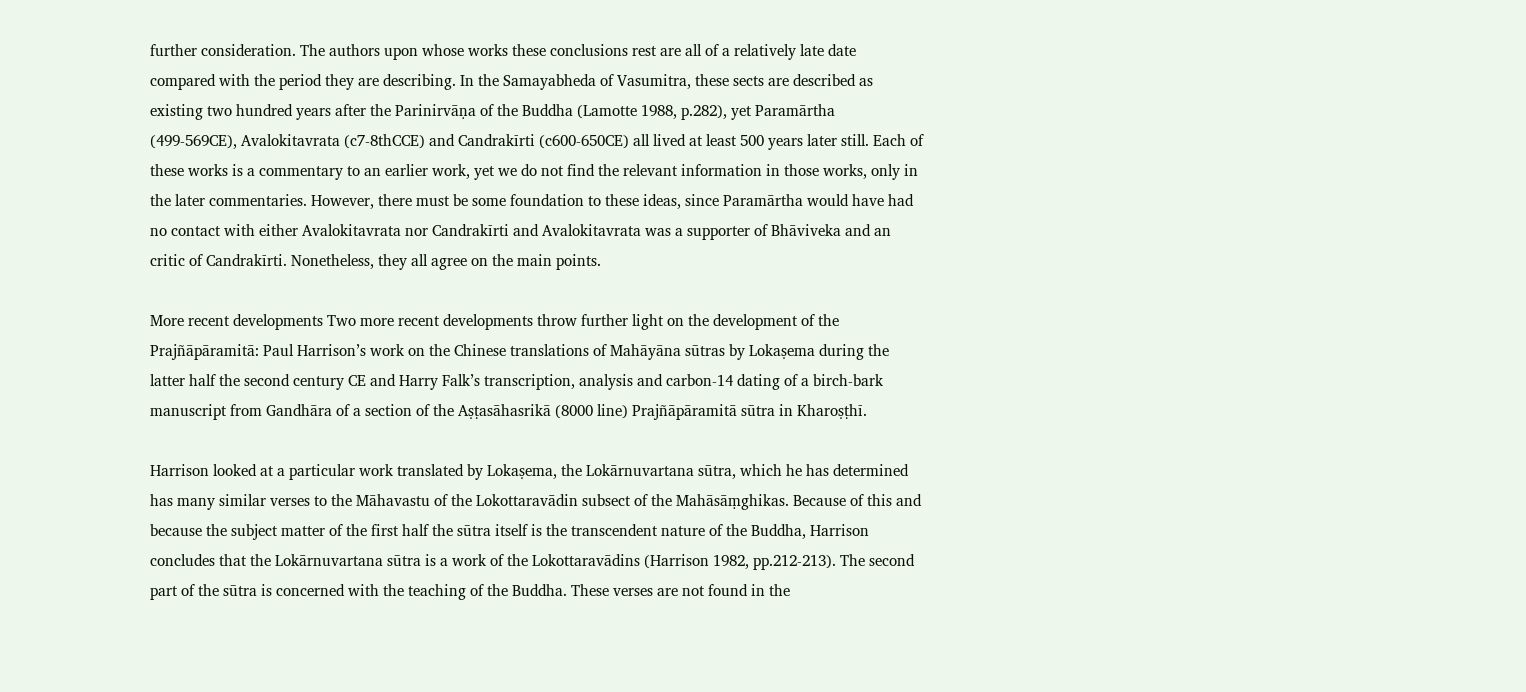further consideration. The authors upon whose works these conclusions rest are all of a relatively late date compared with the period they are describing. In the Samayabheda of Vasumitra, these sects are described as existing two hundred years after the Parinirvāṇa of the Buddha (Lamotte 1988, p.282), yet Paramārtha (499-569CE), Avalokitavrata (c7-8thCCE) and Candrakīrti (c600-650CE) all lived at least 500 years later still. Each of these works is a commentary to an earlier work, yet we do not find the relevant information in those works, only in the later commentaries. However, there must be some foundation to these ideas, since Paramārtha would have had no contact with either Avalokitavrata nor Candrakīrti and Avalokitavrata was a supporter of Bhāviveka and an critic of Candrakīrti. Nonetheless, they all agree on the main points.

More recent developments Two more recent developments throw further light on the development of the Prajñāpāramitā: Paul Harrison’s work on the Chinese translations of Mahāyāna sūtras by Lokaṣema during the latter half the second century CE and Harry Falk’s transcription, analysis and carbon-14 dating of a birch-bark manuscript from Gandhāra of a section of the Aṣṭasāhasrikā (8000 line) Prajñāpāramitā sūtra in Kharoṣṭhī.

Harrison looked at a particular work translated by Lokaṣema, the Lokārnuvartana sūtra, which he has determined has many similar verses to the Māhavastu of the Lokottaravādin subsect of the Mahāsāṃghikas. Because of this and because the subject matter of the first half the sūtra itself is the transcendent nature of the Buddha, Harrison concludes that the Lokārnuvartana sūtra is a work of the Lokottaravādins (Harrison 1982, pp.212-213). The second part of the sūtra is concerned with the teaching of the Buddha. These verses are not found in the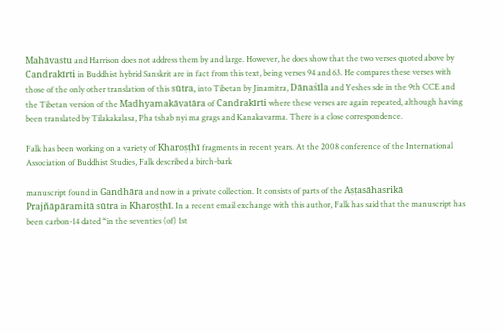Mahāvastu and Harrison does not address them by and large. However, he does show that the two verses quoted above by Candrakīrti in Buddhist hybrid Sanskrit are in fact from this text, being verses 94 and 63. He compares these verses with those of the only other translation of this sūtra, into Tibetan by Jinamitra, Dānaśīla and Yeshes sde in the 9th CCE and the Tibetan version of the Madhyamakāvatāra of Candrakīrti where these verses are again repeated, although having been translated by Tilakakalasa, Pha tshab nyi ma grags and Kanakavarma. There is a close correspondence.

Falk has been working on a variety of Kharoṣṭhī fragments in recent years. At the 2008 conference of the International Association of Buddhist Studies, Falk described a birch-bark

manuscript found in Gandhāra and now in a private collection. It consists of parts of the Aṣṭasāhasrikā Prajñāpāramitā sūtra in Kharoṣṭhī. In a recent email exchange with this author, Falk has said that the manuscript has been carbon-14 dated “in the seventies (of) 1st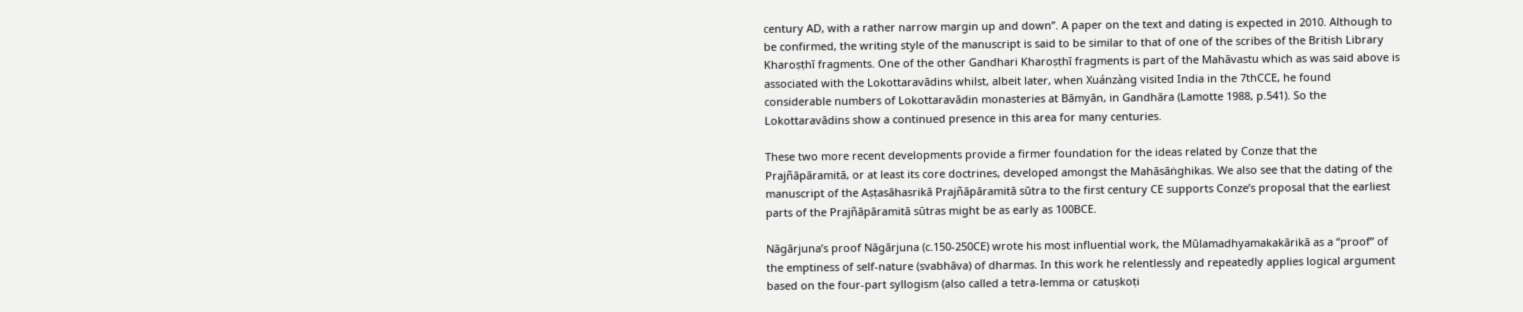century AD, with a rather narrow margin up and down”. A paper on the text and dating is expected in 2010. Although to be confirmed, the writing style of the manuscript is said to be similar to that of one of the scribes of the British Library Kharoṣṭhī fragments. One of the other Gandhari Kharoṣṭhī fragments is part of the Mahāvastu which as was said above is associated with the Lokottaravādins whilst, albeit later, when Xuánzàng visited India in the 7thCCE, he found considerable numbers of Lokottaravādin monasteries at Bāmyān, in Gandhāra (Lamotte 1988, p.541). So the Lokottaravādins show a continued presence in this area for many centuries.

These two more recent developments provide a firmer foundation for the ideas related by Conze that the Prajñāpāramitā, or at least its core doctrines, developed amongst the Mahāsāṅghikas. We also see that the dating of the manuscript of the Aṣṭasāhasrikā Prajñāpāramitā sūtra to the first century CE supports Conze’s proposal that the earliest parts of the Prajñāpāramitā sūtras might be as early as 100BCE.

Nāgārjuna’s proof Nāgārjuna (c.150-250CE) wrote his most influential work, the Mūlamadhyamakakārikā as a “proof” of the emptiness of self-nature (svabhāva) of dharmas. In this work he relentlessly and repeatedly applies logical argument based on the four-part syllogism (also called a tetra-lemma or catuṣkoṭi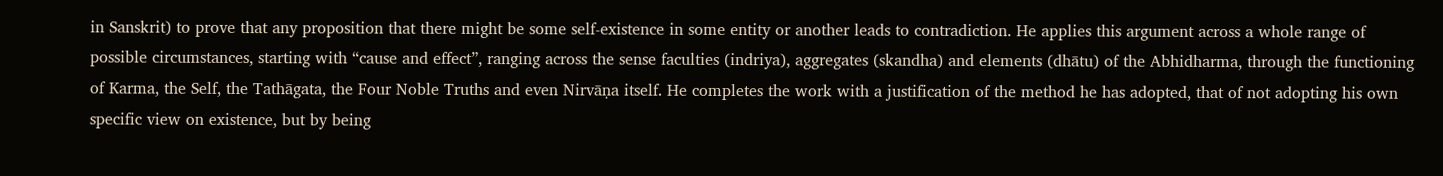in Sanskrit) to prove that any proposition that there might be some self-existence in some entity or another leads to contradiction. He applies this argument across a whole range of possible circumstances, starting with “cause and effect”, ranging across the sense faculties (indriya), aggregates (skandha) and elements (dhātu) of the Abhidharma, through the functioning of Karma, the Self, the Tathāgata, the Four Noble Truths and even Nirvāṇa itself. He completes the work with a justification of the method he has adopted, that of not adopting his own specific view on existence, but by being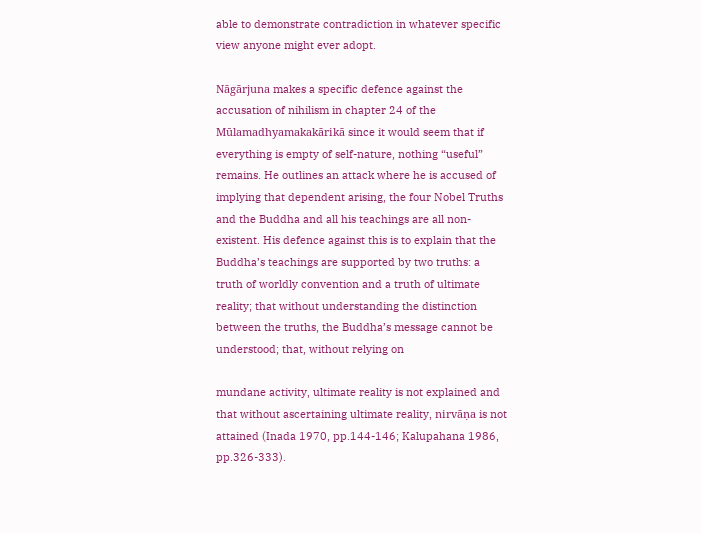able to demonstrate contradiction in whatever specific view anyone might ever adopt.

Nāgārjuna makes a specific defence against the accusation of nihilism in chapter 24 of the Mūlamadhyamakakārikā since it would seem that if everything is empty of self-nature, nothing “useful” remains. He outlines an attack where he is accused of implying that dependent arising, the four Nobel Truths and the Buddha and all his teachings are all non-existent. His defence against this is to explain that the Buddha’s teachings are supported by two truths: a truth of worldly convention and a truth of ultimate reality; that without understanding the distinction between the truths, the Buddha’s message cannot be understood; that, without relying on

mundane activity, ultimate reality is not explained and that without ascertaining ultimate reality, nirvāṇa is not attained (Inada 1970, pp.144-146; Kalupahana 1986, pp.326-333).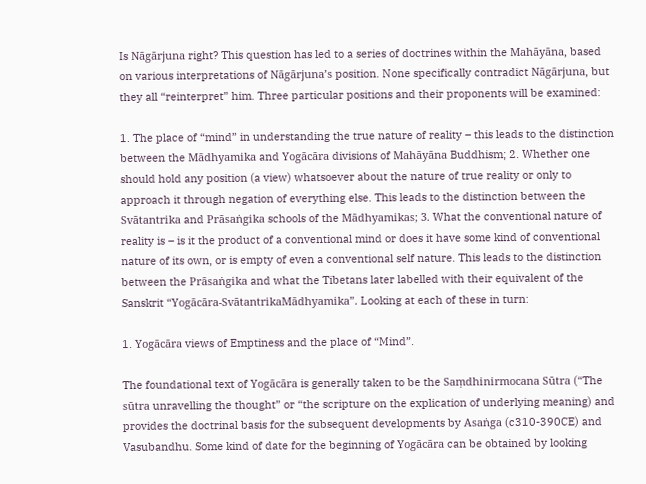Is Nāgārjuna right? This question has led to a series of doctrines within the Mahāyāna, based on various interpretations of Nāgārjuna’s position. None specifically contradict Nāgārjuna, but they all “reinterpret” him. Three particular positions and their proponents will be examined:

1. The place of “mind” in understanding the true nature of reality – this leads to the distinction between the Mādhyamika and Yogācāra divisions of Mahāyāna Buddhism; 2. Whether one should hold any position (a view) whatsoever about the nature of true reality or only to approach it through negation of everything else. This leads to the distinction between the Svātantrika and Prāsaṅgika schools of the Mādhyamikas; 3. What the conventional nature of reality is – is it the product of a conventional mind or does it have some kind of conventional nature of its own, or is empty of even a conventional self nature. This leads to the distinction between the Prāsaṅgika and what the Tibetans later labelled with their equivalent of the Sanskrit “Yogācāra-SvātantrikaMādhyamika”. Looking at each of these in turn:

1. Yogācāra views of Emptiness and the place of “Mind”.

The foundational text of Yogācāra is generally taken to be the Saṃdhinirmocana Sūtra (“The sūtra unravelling the thought” or “the scripture on the explication of underlying meaning) and provides the doctrinal basis for the subsequent developments by Asaṅga (c310-390CE) and Vasubandhu. Some kind of date for the beginning of Yogācāra can be obtained by looking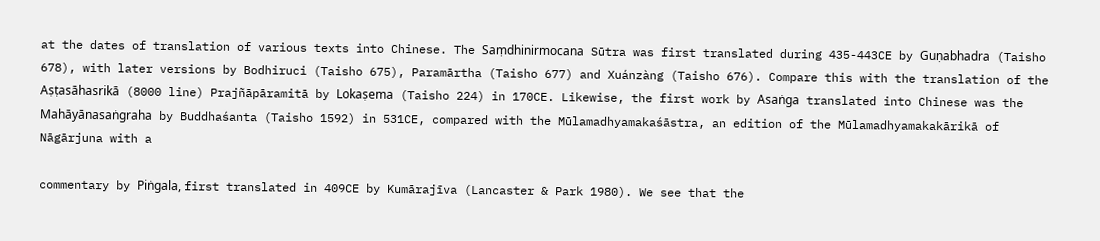at the dates of translation of various texts into Chinese. The Saṃdhinirmocana Sūtra was first translated during 435-443CE by Guṇabhadra (Taisho 678), with later versions by Bodhiruci (Taisho 675), Paramārtha (Taisho 677) and Xuánzàng (Taisho 676). Compare this with the translation of the Aṣṭasāhasrikā (8000 line) Prajñāpāramitā by Lokaṣema (Taisho 224) in 170CE. Likewise, the first work by Asaṅga translated into Chinese was the Mahāyānasaṅgraha by Buddhaśanta (Taisho 1592) in 531CE, compared with the Mūlamadhyamakaśāstra, an edition of the Mūlamadhyamakakārikā of Nāgārjuna with a

commentary by Piṅgala, first translated in 409CE by Kumārajīva (Lancaster & Park 1980). We see that the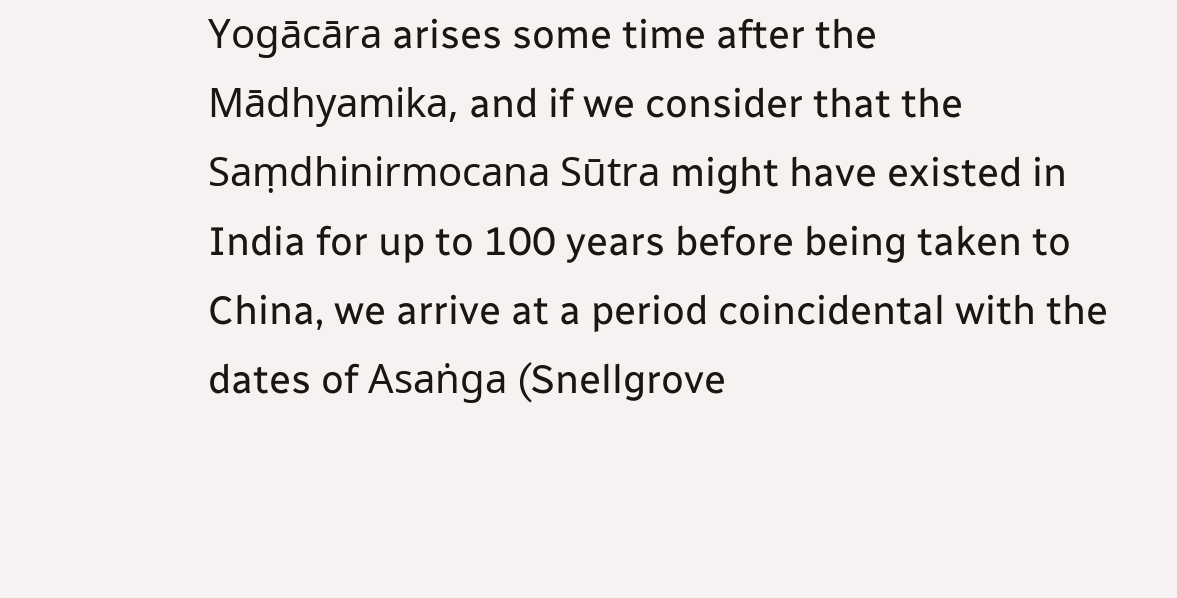Yogācāra arises some time after the Mādhyamika, and if we consider that the Saṃdhinirmocana Sūtra might have existed in India for up to 100 years before being taken to China, we arrive at a period coincidental with the dates of Asaṅga (Snellgrove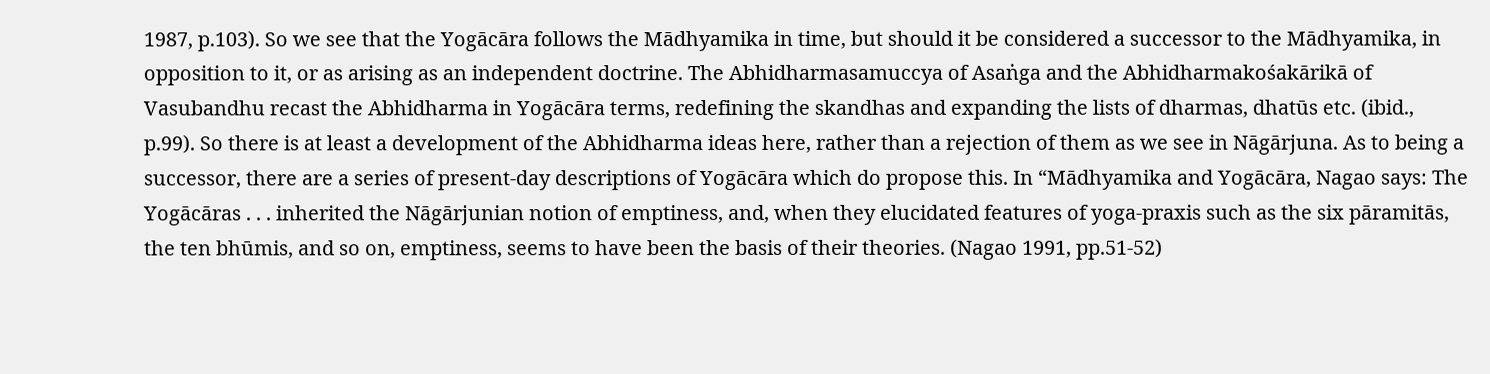1987, p.103). So we see that the Yogācāra follows the Mādhyamika in time, but should it be considered a successor to the Mādhyamika, in opposition to it, or as arising as an independent doctrine. The Abhidharmasamuccya of Asaṅga and the Abhidharmakośakārikā of Vasubandhu recast the Abhidharma in Yogācāra terms, redefining the skandhas and expanding the lists of dharmas, dhatūs etc. (ibid., p.99). So there is at least a development of the Abhidharma ideas here, rather than a rejection of them as we see in Nāgārjuna. As to being a successor, there are a series of present-day descriptions of Yogācāra which do propose this. In “Mādhyamika and Yogācāra, Nagao says: The Yogācāras . . . inherited the Nāgārjunian notion of emptiness, and, when they elucidated features of yoga-praxis such as the six pāramitās, the ten bhūmis, and so on, emptiness, seems to have been the basis of their theories. (Nagao 1991, pp.51-52)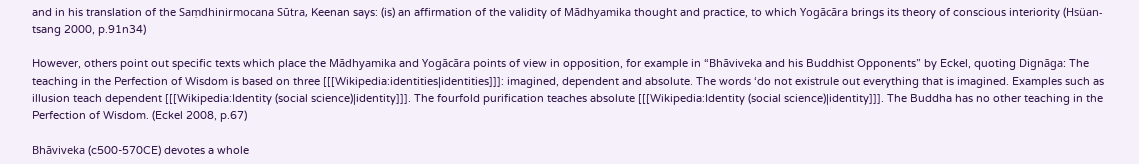and in his translation of the Saṃdhinirmocana Sūtra, Keenan says: (is) an affirmation of the validity of Mādhyamika thought and practice, to which Yogācāra brings its theory of conscious interiority (Hsüan-tsang 2000, p.91n34)

However, others point out specific texts which place the Mādhyamika and Yogācāra points of view in opposition, for example in “Bhāviveka and his Buddhist Opponents” by Eckel, quoting Dignāga: The teaching in the Perfection of Wisdom is based on three [[[Wikipedia:identities|identities]]]: imagined, dependent and absolute. The words ‘do not existrule out everything that is imagined. Examples such as illusion teach dependent [[[Wikipedia:Identity (social science)|identity]]]. The fourfold purification teaches absolute [[[Wikipedia:Identity (social science)|identity]]]. The Buddha has no other teaching in the Perfection of Wisdom. (Eckel 2008, p.67)

Bhāviveka (c500-570CE) devotes a whole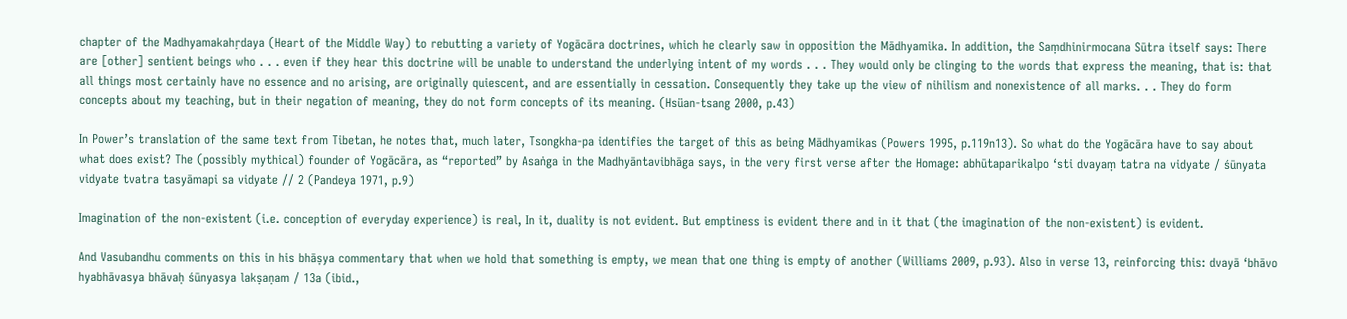chapter of the Madhyamakahṛdaya (Heart of the Middle Way) to rebutting a variety of Yogācāra doctrines, which he clearly saw in opposition the Mādhyamika. In addition, the Saṃdhinirmocana Sūtra itself says: There are [other] sentient beings who . . . even if they hear this doctrine will be unable to understand the underlying intent of my words . . . They would only be clinging to the words that express the meaning, that is: that all things most certainly have no essence and no arising, are originally quiescent, and are essentially in cessation. Consequently they take up the view of nihilism and nonexistence of all marks. . . They do form concepts about my teaching, but in their negation of meaning, they do not form concepts of its meaning. (Hsüan-tsang 2000, p.43)

In Power’s translation of the same text from Tibetan, he notes that, much later, Tsongkha-pa identifies the target of this as being Mādhyamikas (Powers 1995, p.119n13). So what do the Yogācāra have to say about what does exist? The (possibly mythical) founder of Yogācāra, as “reported” by Asaṅga in the Madhyāntavibhāga says, in the very first verse after the Homage: abhūtaparikalpo ‘sti dvayaṃ tatra na vidyate / śūnyata vidyate tvatra tasyāmapi sa vidyate // 2 (Pandeya 1971, p.9)

Imagination of the non-existent (i.e. conception of everyday experience) is real, In it, duality is not evident. But emptiness is evident there and in it that (the imagination of the non-existent) is evident.

And Vasubandhu comments on this in his bhāṣya commentary that when we hold that something is empty, we mean that one thing is empty of another (Williams 2009, p.93). Also in verse 13, reinforcing this: dvayā ‘bhāvo hyabhāvasya bhāvaḥ śūnyasya lakṣaṇam / 13a (ibid.,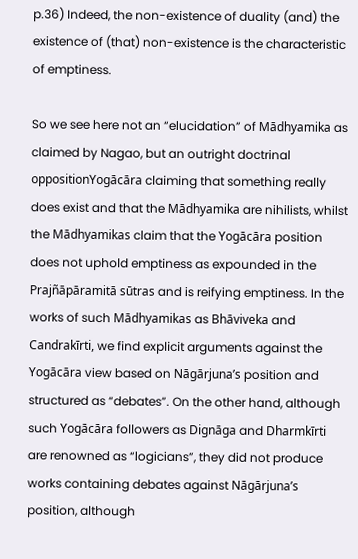p.36) Indeed, the non-existence of duality (and) the existence of (that) non-existence is the characteristic of emptiness.

So we see here not an “elucidation” of Mādhyamika as claimed by Nagao, but an outright doctrinal oppositionYogācāra claiming that something really does exist and that the Mādhyamika are nihilists, whilst the Mādhyamikas claim that the Yogācāra position does not uphold emptiness as expounded in the Prajñāpāramitā sūtras and is reifying emptiness. In the works of such Mādhyamikas as Bhāviveka and Candrakīrti, we find explicit arguments against the Yogācāra view based on Nāgārjuna’s position and structured as “debates”. On the other hand, although such Yogācāra followers as Dignāga and Dharmkīrti are renowned as “logicians”, they did not produce works containing debates against Nāgārjuna’s position, although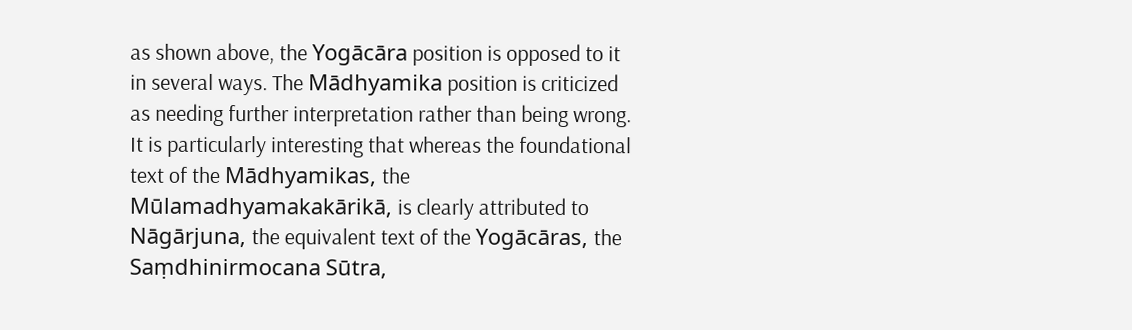as shown above, the Yogācāra position is opposed to it in several ways. The Mādhyamika position is criticized as needing further interpretation rather than being wrong. It is particularly interesting that whereas the foundational text of the Mādhyamikas, the Mūlamadhyamakakārikā, is clearly attributed to Nāgārjuna, the equivalent text of the Yogācāras, the Saṃdhinirmocana Sūtra,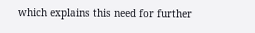which explains this need for further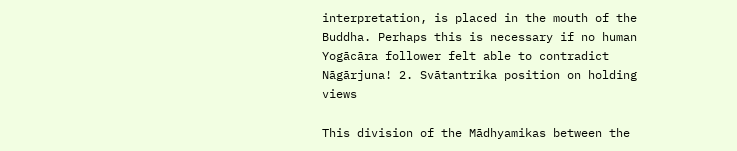interpretation, is placed in the mouth of the Buddha. Perhaps this is necessary if no human Yogācāra follower felt able to contradict Nāgārjuna! 2. Svātantrika position on holding views

This division of the Mādhyamikas between the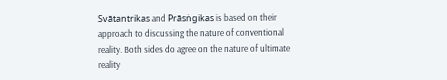Svātantrikas and Prāsṅgikas is based on their approach to discussing the nature of conventional reality. Both sides do agree on the nature of ultimate reality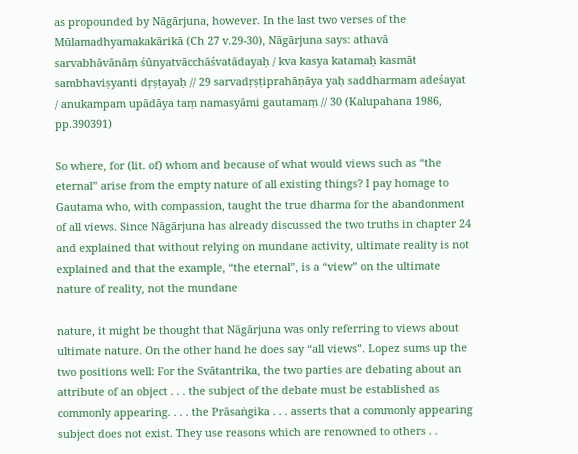as propounded by Nāgārjuna, however. In the last two verses of the Mūlamadhyamakakārikā (Ch 27 v.29-30), Nāgārjuna says: athavā sarvabhāvānāṃ śūnyatvācchāśvatādayaḥ / kva kasya katamaḥ kasmāt sambhaviṣyanti dṛṣṭayaḥ // 29 sarvadṛṣṭiprahāṇāya yaḥ saddharmam adeśayat / anukampam upādāya taṃ namasyāmi gautamaṃ // 30 (Kalupahana 1986, pp.390391)

So where, for (lit. of) whom and because of what would views such as “the eternal” arise from the empty nature of all existing things? I pay homage to Gautama who, with compassion, taught the true dharma for the abandonment of all views. Since Nāgārjuna has already discussed the two truths in chapter 24 and explained that without relying on mundane activity, ultimate reality is not explained and that the example, “the eternal”, is a “view” on the ultimate nature of reality, not the mundane

nature, it might be thought that Nāgārjuna was only referring to views about ultimate nature. On the other hand he does say “all views”. Lopez sums up the two positions well: For the Svātantrika, the two parties are debating about an attribute of an object . . . the subject of the debate must be established as commonly appearing. . . . the Prāsaṅgika . . . asserts that a commonly appearing subject does not exist. They use reasons which are renowned to others . .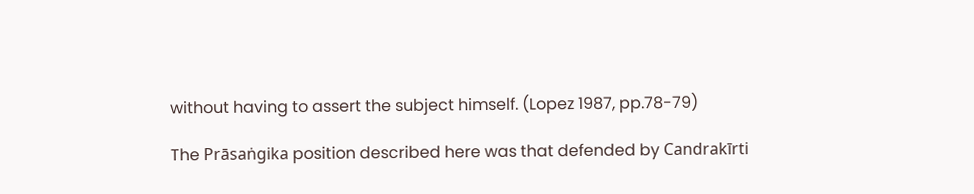without having to assert the subject himself. (Lopez 1987, pp.78-79)

The Prāsaṅgika position described here was that defended by Candrakīrti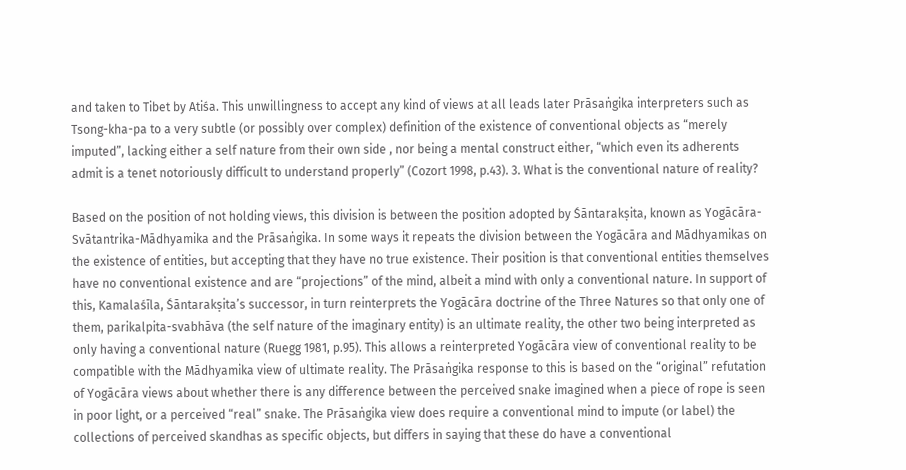and taken to Tibet by Atiśa. This unwillingness to accept any kind of views at all leads later Prāsaṅgika interpreters such as Tsong-kha-pa to a very subtle (or possibly over complex) definition of the existence of conventional objects as “merely imputed”, lacking either a self nature from their own side , nor being a mental construct either, “which even its adherents admit is a tenet notoriously difficult to understand properly” (Cozort 1998, p.43). 3. What is the conventional nature of reality?

Based on the position of not holding views, this division is between the position adopted by Śāntarakṣita, known as Yogācāra-Svātantrika-Mādhyamika and the Prāsaṅgika. In some ways it repeats the division between the Yogācāra and Mādhyamikas on the existence of entities, but accepting that they have no true existence. Their position is that conventional entities themselves have no conventional existence and are “projections” of the mind, albeit a mind with only a conventional nature. In support of this, Kamalaśīla, Śāntarakṣita’s successor, in turn reinterprets the Yogācāra doctrine of the Three Natures so that only one of them, parikalpita-svabhāva (the self nature of the imaginary entity) is an ultimate reality, the other two being interpreted as only having a conventional nature (Ruegg 1981, p.95). This allows a reinterpreted Yogācāra view of conventional reality to be compatible with the Mādhyamika view of ultimate reality. The Prāsaṅgika response to this is based on the “original” refutation of Yogācāra views about whether there is any difference between the perceived snake imagined when a piece of rope is seen in poor light, or a perceived “real” snake. The Prāsaṅgika view does require a conventional mind to impute (or label) the collections of perceived skandhas as specific objects, but differs in saying that these do have a conventional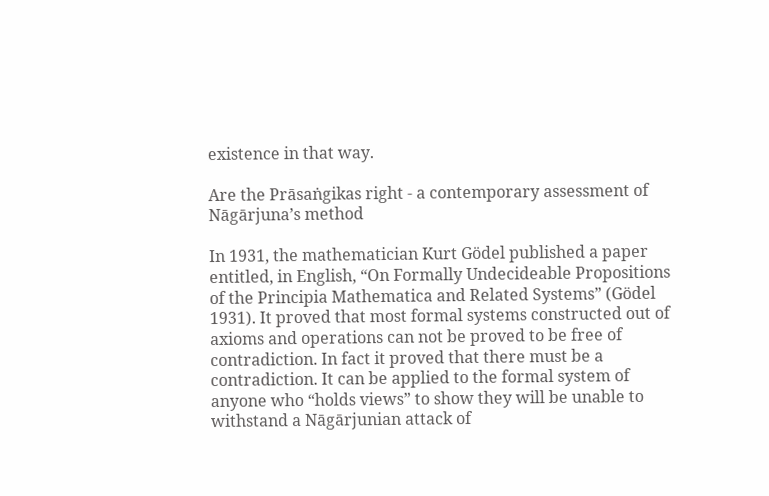existence in that way.

Are the Prāsaṅgikas right - a contemporary assessment of Nāgārjuna’s method

In 1931, the mathematician Kurt Gödel published a paper entitled, in English, “On Formally Undecideable Propositions of the Principia Mathematica and Related Systems” (Gödel 1931). It proved that most formal systems constructed out of axioms and operations can not be proved to be free of contradiction. In fact it proved that there must be a contradiction. It can be applied to the formal system of anyone who “holds views” to show they will be unable to withstand a Nāgārjunian attack of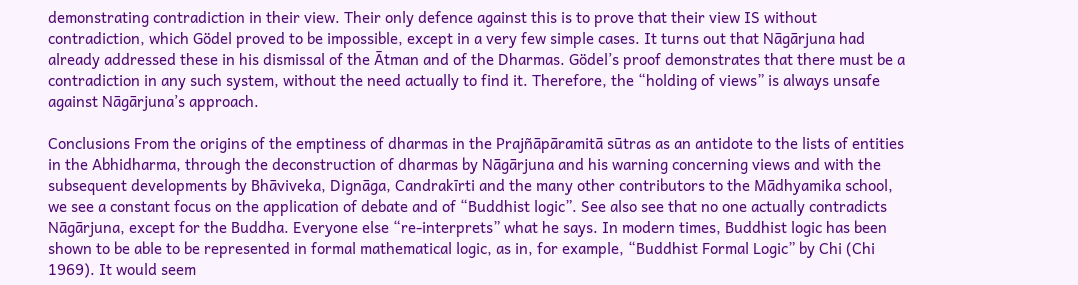demonstrating contradiction in their view. Their only defence against this is to prove that their view IS without contradiction, which Gödel proved to be impossible, except in a very few simple cases. It turns out that Nāgārjuna had already addressed these in his dismissal of the Ātman and of the Dharmas. Gödel’s proof demonstrates that there must be a contradiction in any such system, without the need actually to find it. Therefore, the “holding of views” is always unsafe against Nāgārjuna’s approach.

Conclusions From the origins of the emptiness of dharmas in the Prajñāpāramitā sūtras as an antidote to the lists of entities in the Abhidharma, through the deconstruction of dharmas by Nāgārjuna and his warning concerning views and with the subsequent developments by Bhāviveka, Dignāga, Candrakīrti and the many other contributors to the Mādhyamika school, we see a constant focus on the application of debate and of “Buddhist logic”. See also see that no one actually contradicts Nāgārjuna, except for the Buddha. Everyone else “re-interprets” what he says. In modern times, Buddhist logic has been shown to be able to be represented in formal mathematical logic, as in, for example, “Buddhist Formal Logic” by Chi (Chi 1969). It would seem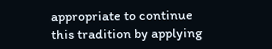appropriate to continue this tradition by applying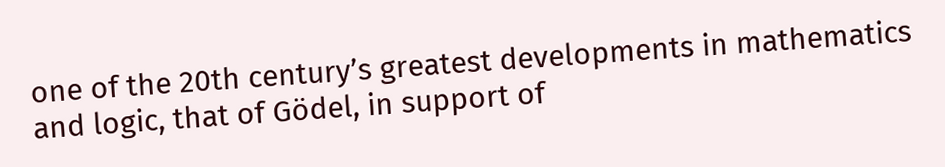one of the 20th century’s greatest developments in mathematics and logic, that of Gödel, in support of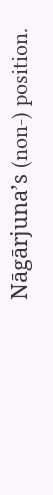Nāgārjuna’s (non-) position.